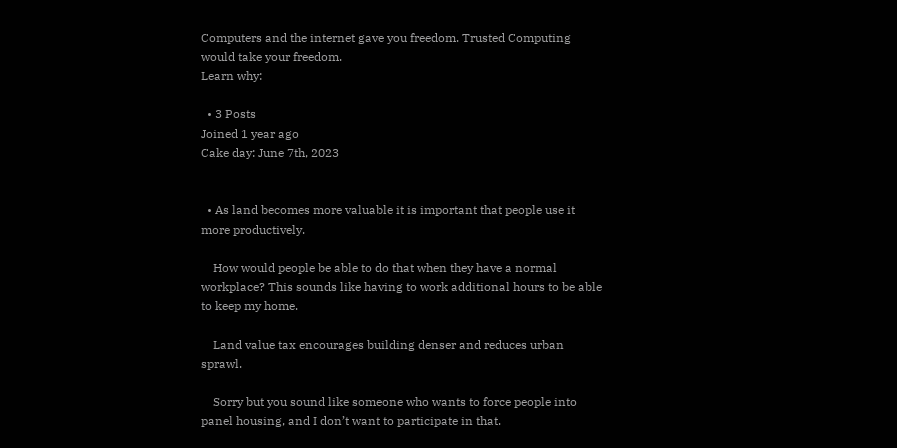Computers and the internet gave you freedom. Trusted Computing would take your freedom.
Learn why:

  • 3 Posts
Joined 1 year ago
Cake day: June 7th, 2023


  • As land becomes more valuable it is important that people use it more productively.

    How would people be able to do that when they have a normal workplace? This sounds like having to work additional hours to be able to keep my home.

    Land value tax encourages building denser and reduces urban sprawl.

    Sorry but you sound like someone who wants to force people into panel housing, and I don’t want to participate in that.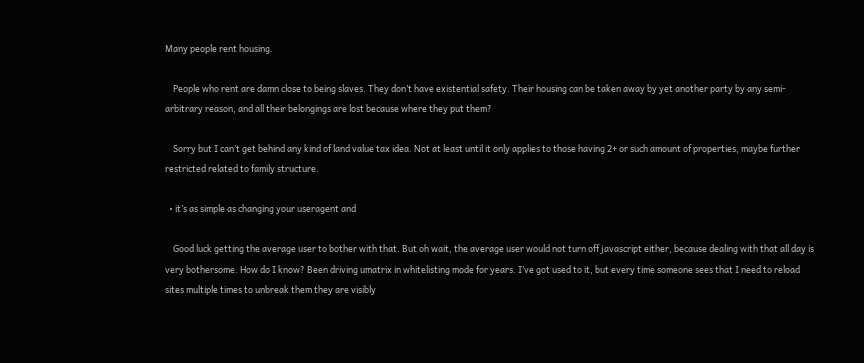Many people rent housing.

    People who rent are damn close to being slaves. They don’t have existential safety. Their housing can be taken away by yet another party by any semi-arbitrary reason, and all their belongings are lost because where they put them?

    Sorry but I can’t get behind any kind of land value tax idea. Not at least until it only applies to those having 2+ or such amount of properties, maybe further restricted related to family structure.

  • it’s as simple as changing your useragent and

    Good luck getting the average user to bother with that. But oh wait, the average user would not turn off javascript either, because dealing with that all day is very bothersome. How do I know? Been driving umatrix in whitelisting mode for years. I’ve got used to it, but every time someone sees that I need to reload sites multiple times to unbreak them they are visibly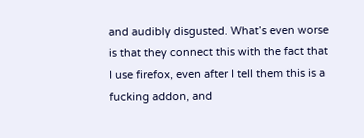and audibly disgusted. What’s even worse is that they connect this with the fact that I use firefox, even after I tell them this is a fucking addon, and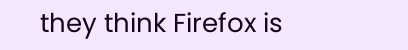they think Firefox is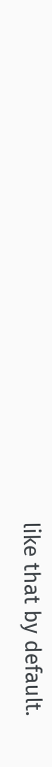like that by default.